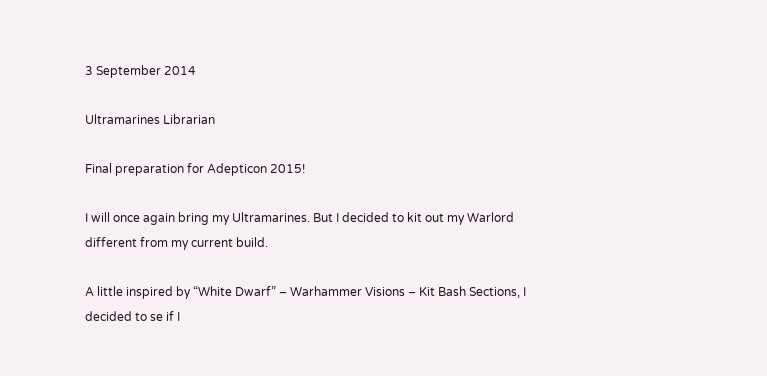3 September 2014

Ultramarines Librarian

Final preparation for Adepticon 2015!

I will once again bring my Ultramarines. But I decided to kit out my Warlord different from my current build.

A little inspired by “White Dwarf” – Warhammer Visions – Kit Bash Sections, I decided to se if I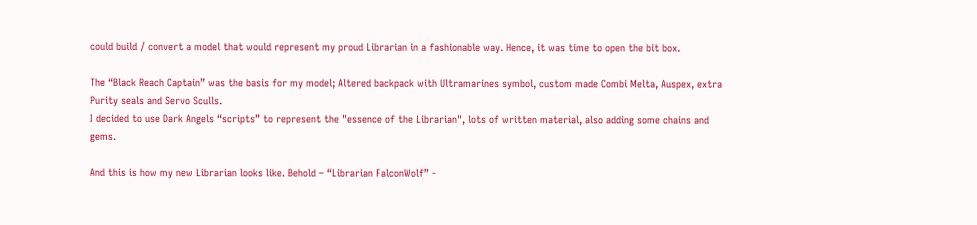could build / convert a model that would represent my proud Librarian in a fashionable way. Hence, it was time to open the bit box.

The “Black Reach Captain” was the basis for my model; Altered backpack with Ultramarines symbol, custom made Combi Melta, Auspex, extra Purity seals and Servo Sculls.
I decided to use Dark Angels “scripts” to represent the "essence of the Librarian", lots of written material, also adding some chains and gems.

And this is how my new Librarian looks like. Behold – “Librarian FalconWolf” -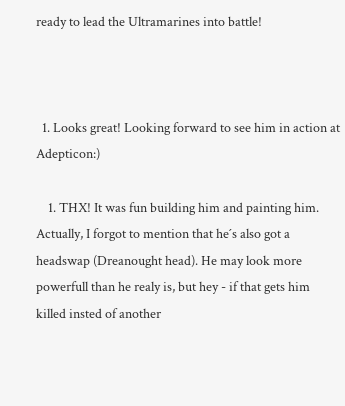ready to lead the Ultramarines into battle!



  1. Looks great! Looking forward to see him in action at Adepticon:)

    1. THX! It was fun building him and painting him. Actually, I forgot to mention that he´s also got a headswap (Dreanought head). He may look more powerfull than he realy is, but hey - if that gets him killed insted of another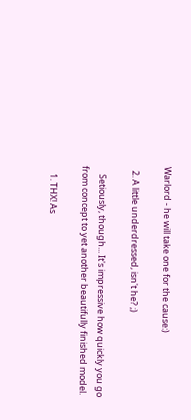Warlord - he will take one for the cause:)

  2. A little underdressed, isn't he? ;)

    Setiously, though... It's impressive how quickly you go from concept to yet another beautifully finished model.

    1. THX! As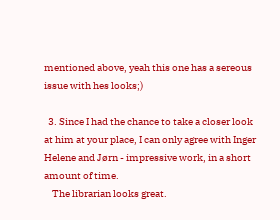mentioned above, yeah this one has a sereous issue with hes looks;)

  3. Since I had the chance to take a closer look at him at your place, I can only agree with Inger Helene and Jørn - impressive work, in a short amount of time.
    The librarian looks great.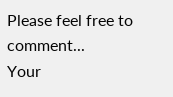Please feel free to comment...
Your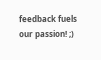feedback fuels our passion! ;)